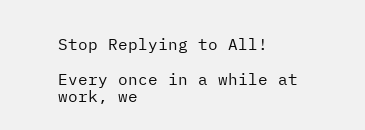Stop Replying to All!

Every once in a while at work, we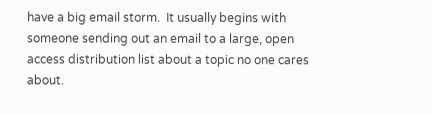have a big email storm.  It usually begins with someone sending out an email to a large, open access distribution list about a topic no one cares about.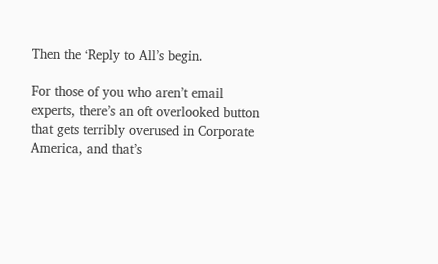Then the ‘Reply to All’s begin.

For those of you who aren’t email experts, there’s an oft overlooked button that gets terribly overused in Corporate America, and that’s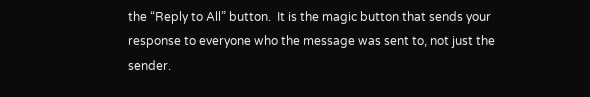the “Reply to All” button.  It is the magic button that sends your response to everyone who the message was sent to, not just the sender.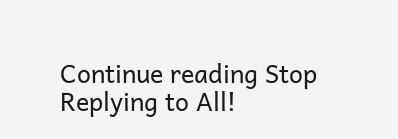Continue reading Stop Replying to All!